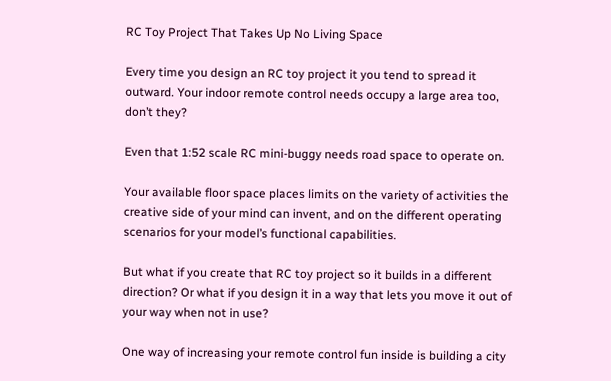RC Toy Project That Takes Up No Living Space

Every time you design an RC toy project it you tend to spread it outward. Your indoor remote control needs occupy a large area too, don’t they?

Even that 1:52 scale RC mini-buggy needs road space to operate on.

Your available floor space places limits on the variety of activities the creative side of your mind can invent, and on the different operating scenarios for your model’s functional capabilities.

But what if you create that RC toy project so it builds in a different direction? Or what if you design it in a way that lets you move it out of your way when not in use?

One way of increasing your remote control fun inside is building a city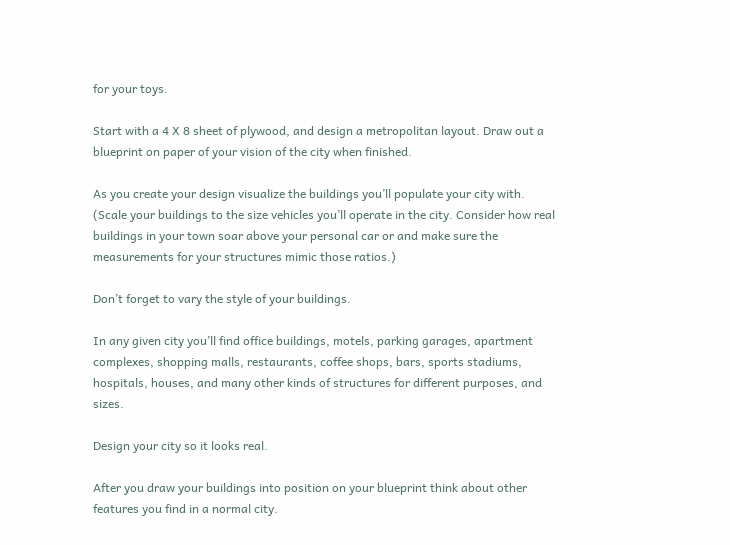for your toys.

Start with a 4 X 8 sheet of plywood, and design a metropolitan layout. Draw out a blueprint on paper of your vision of the city when finished.

As you create your design visualize the buildings you’ll populate your city with. (Scale your buildings to the size vehicles you’ll operate in the city. Consider how real buildings in your town soar above your personal car or and make sure the measurements for your structures mimic those ratios.)

Don’t forget to vary the style of your buildings.

In any given city you’ll find office buildings, motels, parking garages, apartment complexes, shopping malls, restaurants, coffee shops, bars, sports stadiums, hospitals, houses, and many other kinds of structures for different purposes, and sizes.

Design your city so it looks real.

After you draw your buildings into position on your blueprint think about other features you find in a normal city.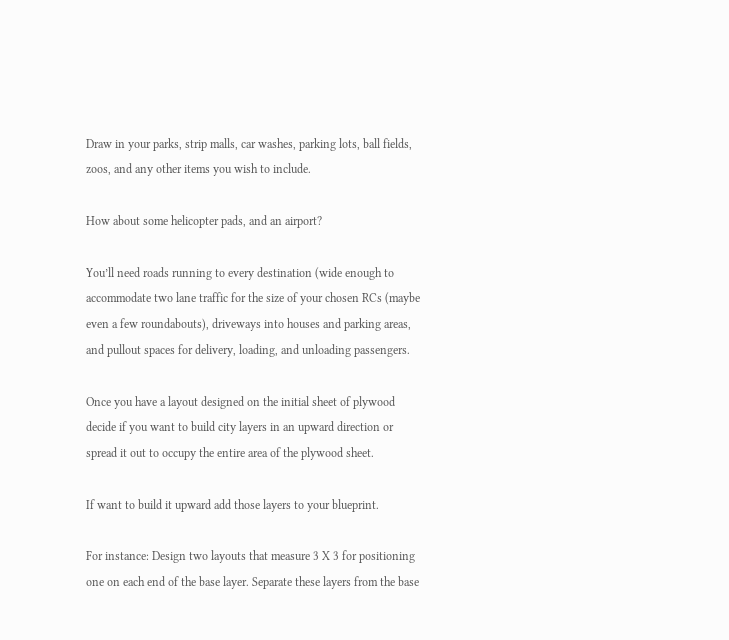Draw in your parks, strip malls, car washes, parking lots, ball fields, zoos, and any other items you wish to include.

How about some helicopter pads, and an airport?

You’ll need roads running to every destination (wide enough to accommodate two lane traffic for the size of your chosen RCs (maybe even a few roundabouts), driveways into houses and parking areas, and pullout spaces for delivery, loading, and unloading passengers.

Once you have a layout designed on the initial sheet of plywood decide if you want to build city layers in an upward direction or spread it out to occupy the entire area of the plywood sheet.

If want to build it upward add those layers to your blueprint.

For instance: Design two layouts that measure 3 X 3 for positioning one on each end of the base layer. Separate these layers from the base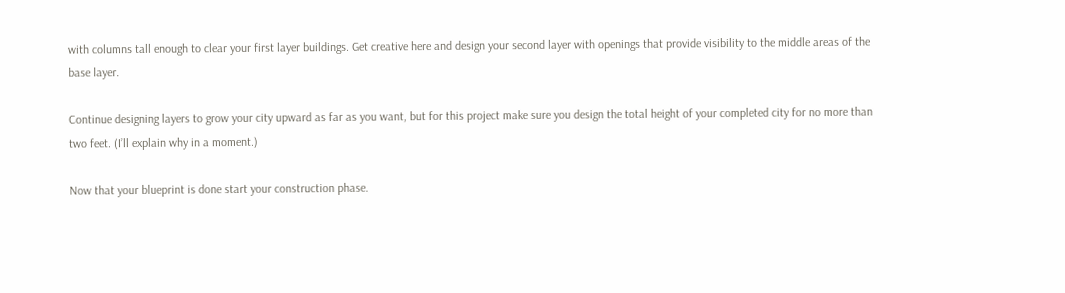with columns tall enough to clear your first layer buildings. Get creative here and design your second layer with openings that provide visibility to the middle areas of the base layer.

Continue designing layers to grow your city upward as far as you want, but for this project make sure you design the total height of your completed city for no more than two feet. (I’ll explain why in a moment.)

Now that your blueprint is done start your construction phase.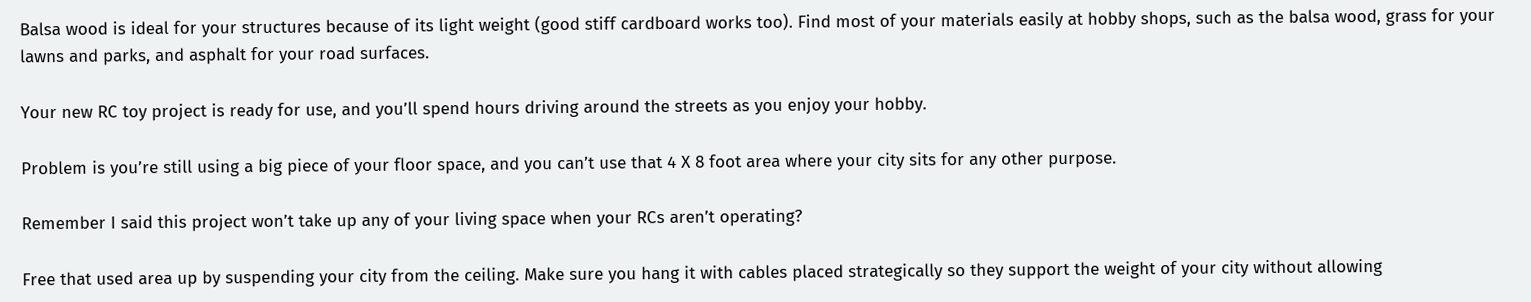Balsa wood is ideal for your structures because of its light weight (good stiff cardboard works too). Find most of your materials easily at hobby shops, such as the balsa wood, grass for your lawns and parks, and asphalt for your road surfaces.

Your new RC toy project is ready for use, and you’ll spend hours driving around the streets as you enjoy your hobby.

Problem is you’re still using a big piece of your floor space, and you can’t use that 4 X 8 foot area where your city sits for any other purpose.

Remember I said this project won’t take up any of your living space when your RCs aren’t operating?

Free that used area up by suspending your city from the ceiling. Make sure you hang it with cables placed strategically so they support the weight of your city without allowing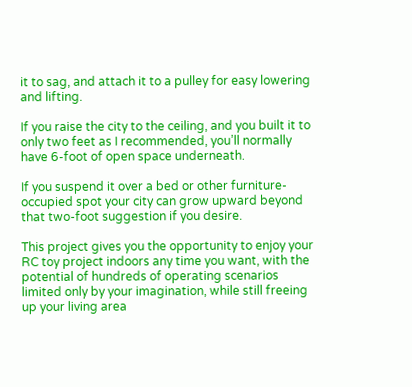it to sag, and attach it to a pulley for easy lowering and lifting.

If you raise the city to the ceiling, and you built it to only two feet as I recommended, you’ll normally have 6-foot of open space underneath.

If you suspend it over a bed or other furniture-occupied spot your city can grow upward beyond that two-foot suggestion if you desire.

This project gives you the opportunity to enjoy your RC toy project indoors any time you want, with the potential of hundreds of operating scenarios limited only by your imagination, while still freeing up your living area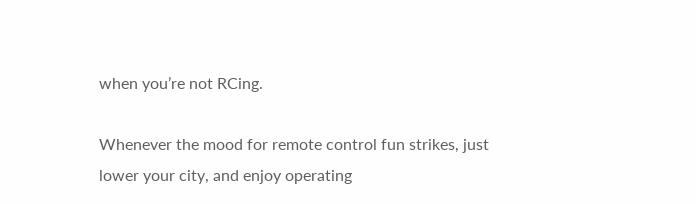when you’re not RCing.

Whenever the mood for remote control fun strikes, just lower your city, and enjoy operating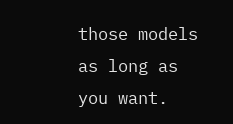those models as long as you want.